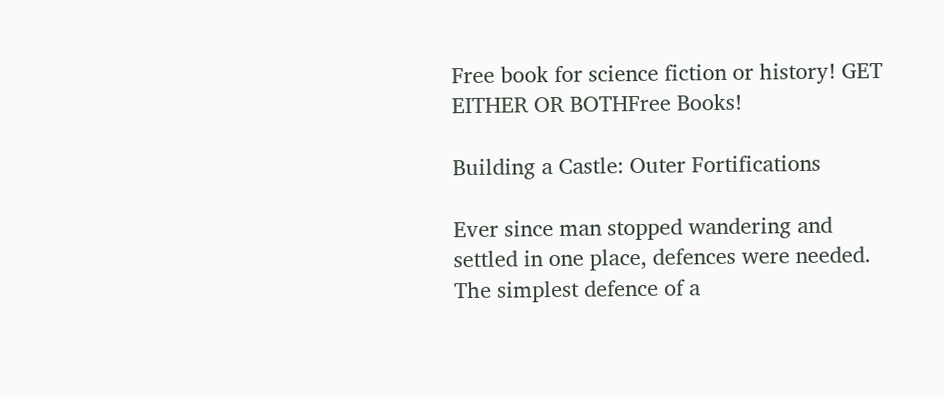Free book for science fiction or history! GET EITHER OR BOTHFree Books!

Building a Castle: Outer Fortifications

Ever since man stopped wandering and settled in one place, defences were needed. The simplest defence of a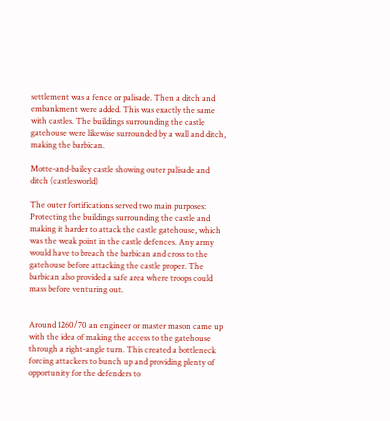settlement was a fence or palisade. Then a ditch and embankment were added. This was exactly the same with castles. The buildings surrounding the castle gatehouse were likewise surrounded by a wall and ditch, making the barbican.

Motte-and-bailey castle showing outer palisade and ditch (castlesworld)

The outer fortifications served two main purposes: Protecting the buildings surrounding the castle and making it harder to attack the castle gatehouse, which was the weak point in the castle defences. Any army would have to breach the barbican and cross to the gatehouse before attacking the castle proper. The barbican also provided a safe area where troops could mass before venturing out.


Around 1260/70 an engineer or master mason came up with the idea of making the access to the gatehouse through a right-angle turn. This created a bottleneck forcing attackers to bunch up and providing plenty of opportunity for the defenders to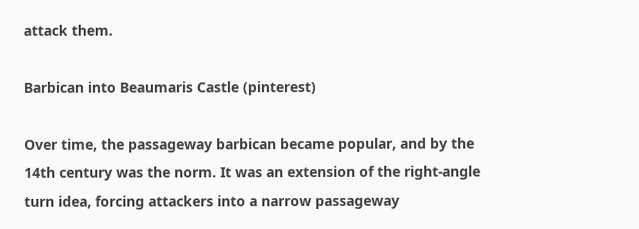attack them.

Barbican into Beaumaris Castle (pinterest)

Over time, the passageway barbican became popular, and by the 14th century was the norm. It was an extension of the right-angle turn idea, forcing attackers into a narrow passageway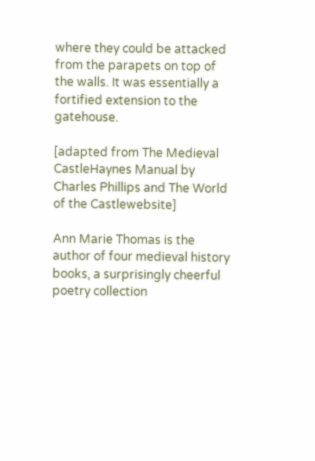where they could be attacked from the parapets on top of the walls. It was essentially a fortified extension to the gatehouse.

[adapted from The Medieval CastleHaynes Manual by Charles Phillips and The World of the Castlewebsite]

Ann Marie Thomas is the author of four medieval history books, a surprisingly cheerful poetry collection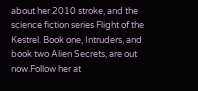about her 2010 stroke, and the science fiction series Flight of the Kestrel. Book one, Intruders, and book two Alien Secrets, are out now.Follow her at